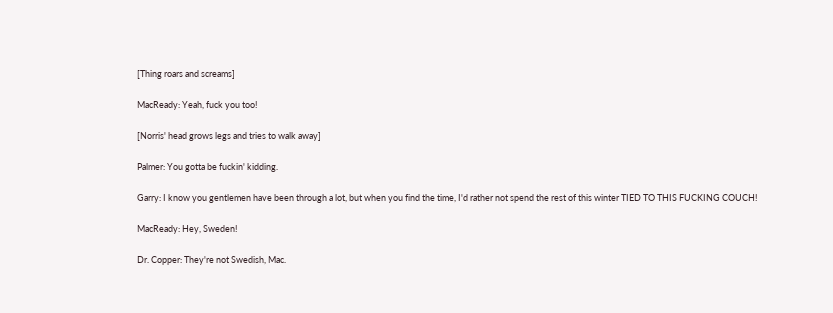[Thing roars and screams]

MacReady: Yeah, fuck you too!

[Norris' head grows legs and tries to walk away]

Palmer: You gotta be fuckin' kidding.

Garry: I know you gentlemen have been through a lot, but when you find the time, I'd rather not spend the rest of this winter TIED TO THIS FUCKING COUCH!

MacReady: Hey, Sweden!

Dr. Copper: They're not Swedish, Mac.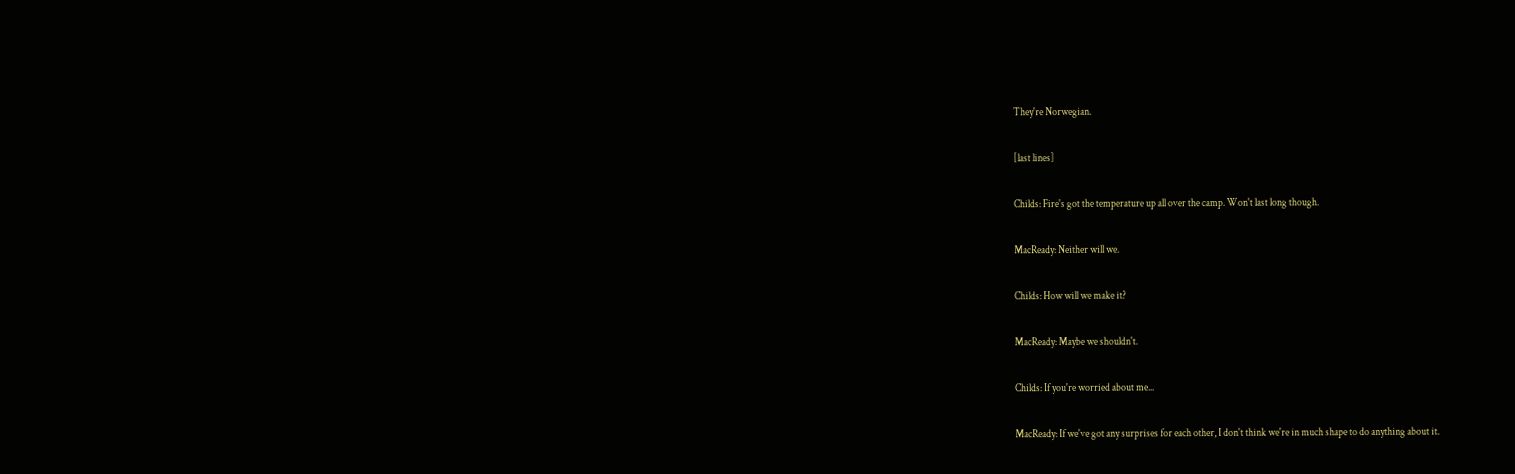They're Norwegian.

[last lines]

Childs: Fire's got the temperature up all over the camp. Won't last long though.

MacReady: Neither will we.

Childs: How will we make it?

MacReady: Maybe we shouldn't.

Childs: If you're worried about me...

MacReady: If we've got any surprises for each other, I don't think we're in much shape to do anything about it.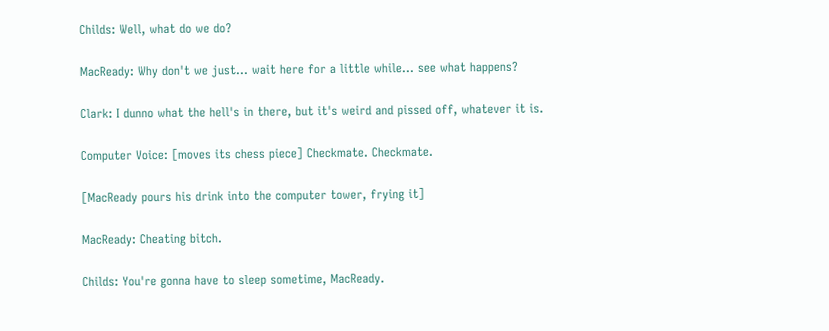Childs: Well, what do we do?

MacReady: Why don't we just... wait here for a little while... see what happens?

Clark: I dunno what the hell's in there, but it's weird and pissed off, whatever it is.

Computer Voice: [moves its chess piece] Checkmate. Checkmate.

[MacReady pours his drink into the computer tower, frying it]

MacReady: Cheating bitch.

Childs: You're gonna have to sleep sometime, MacReady.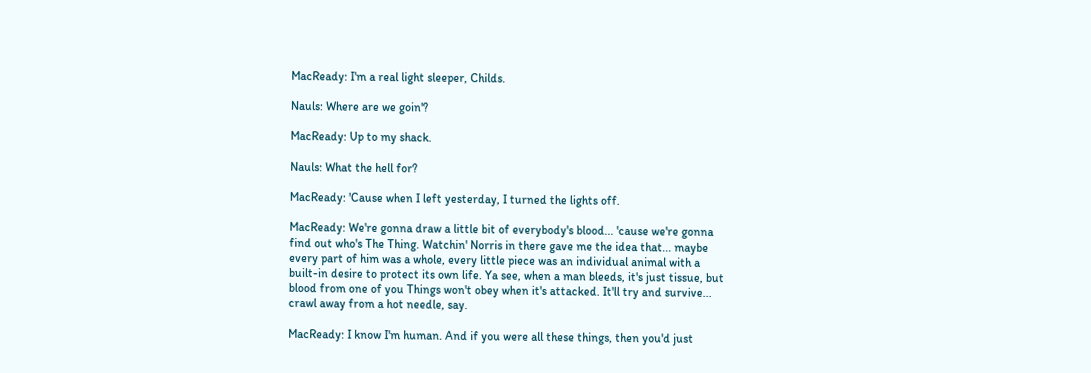MacReady: I'm a real light sleeper, Childs.

Nauls: Where are we goin'?

MacReady: Up to my shack.

Nauls: What the hell for?

MacReady: 'Cause when I left yesterday, I turned the lights off.

MacReady: We're gonna draw a little bit of everybody's blood... 'cause we're gonna find out who's The Thing. Watchin' Norris in there gave me the idea that... maybe every part of him was a whole, every little piece was an individual animal with a built-in desire to protect its own life. Ya see, when a man bleeds, it's just tissue, but blood from one of you Things won't obey when it's attacked. It'll try and survive... crawl away from a hot needle, say.

MacReady: I know I'm human. And if you were all these things, then you'd just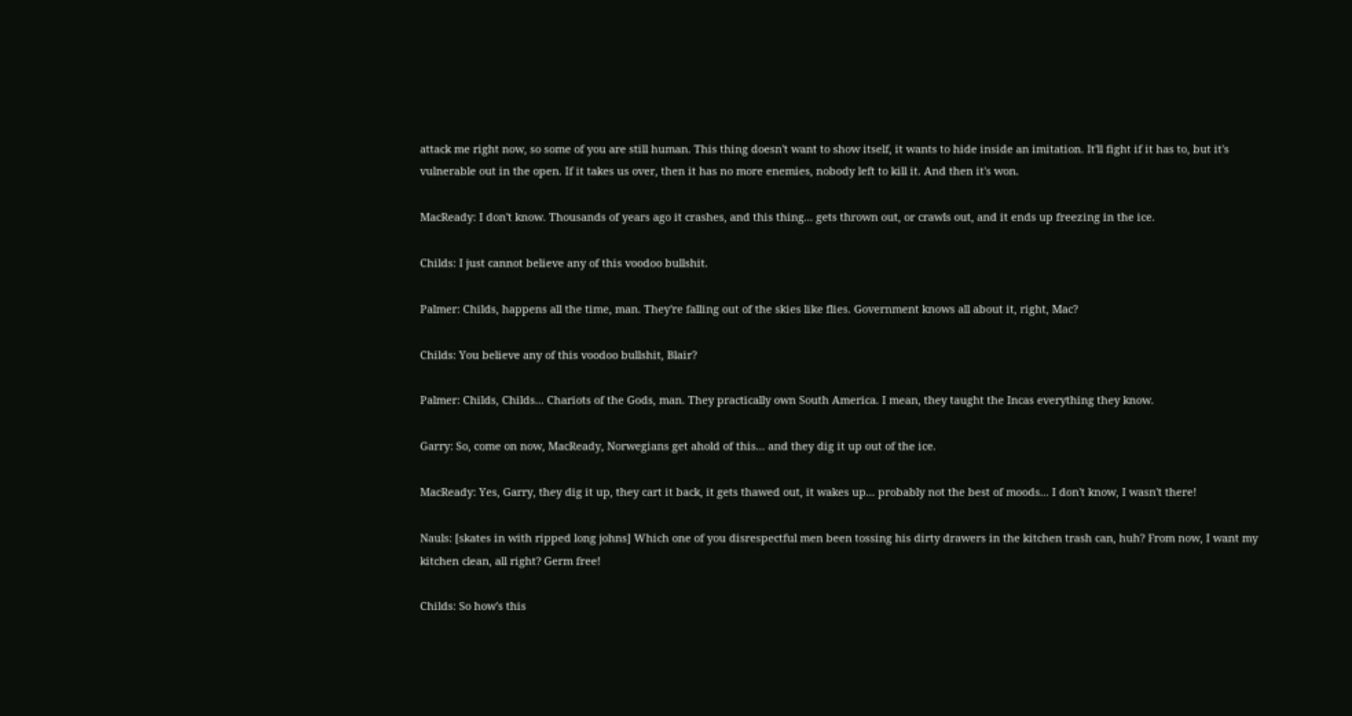attack me right now, so some of you are still human. This thing doesn't want to show itself, it wants to hide inside an imitation. It'll fight if it has to, but it's vulnerable out in the open. If it takes us over, then it has no more enemies, nobody left to kill it. And then it's won.

MacReady: I don't know. Thousands of years ago it crashes, and this thing... gets thrown out, or crawls out, and it ends up freezing in the ice.

Childs: I just cannot believe any of this voodoo bullshit.

Palmer: Childs, happens all the time, man. They're falling out of the skies like flies. Government knows all about it, right, Mac?

Childs: You believe any of this voodoo bullshit, Blair?

Palmer: Childs, Childs... Chariots of the Gods, man. They practically own South America. I mean, they taught the Incas everything they know.

Garry: So, come on now, MacReady, Norwegians get ahold of this... and they dig it up out of the ice.

MacReady: Yes, Garry, they dig it up, they cart it back, it gets thawed out, it wakes up... probably not the best of moods... I don't know, I wasn't there!

Nauls: [skates in with ripped long johns] Which one of you disrespectful men been tossing his dirty drawers in the kitchen trash can, huh? From now, I want my kitchen clean, all right? Germ free!

Childs: So how's this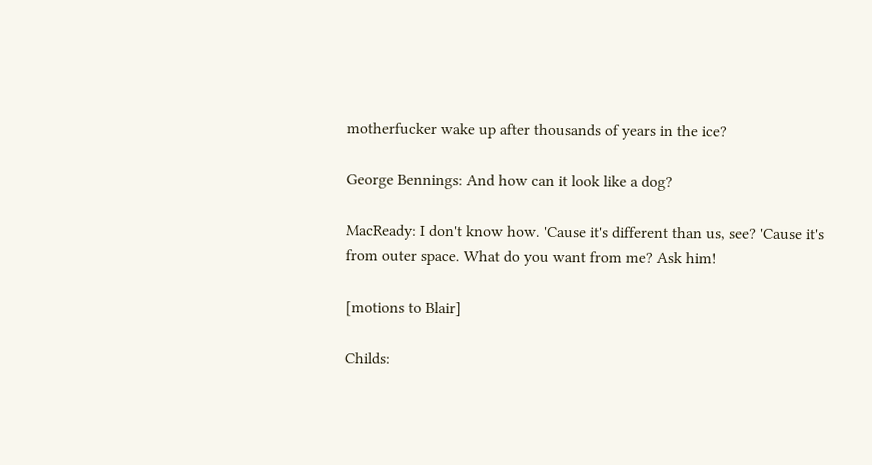motherfucker wake up after thousands of years in the ice?

George Bennings: And how can it look like a dog?

MacReady: I don't know how. 'Cause it's different than us, see? 'Cause it's from outer space. What do you want from me? Ask him!

[motions to Blair]

Childs: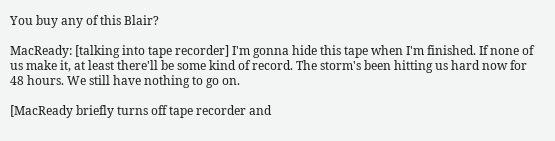You buy any of this Blair?

MacReady: [talking into tape recorder] I'm gonna hide this tape when I'm finished. If none of us make it, at least there'll be some kind of record. The storm's been hitting us hard now for 48 hours. We still have nothing to go on.

[MacReady briefly turns off tape recorder and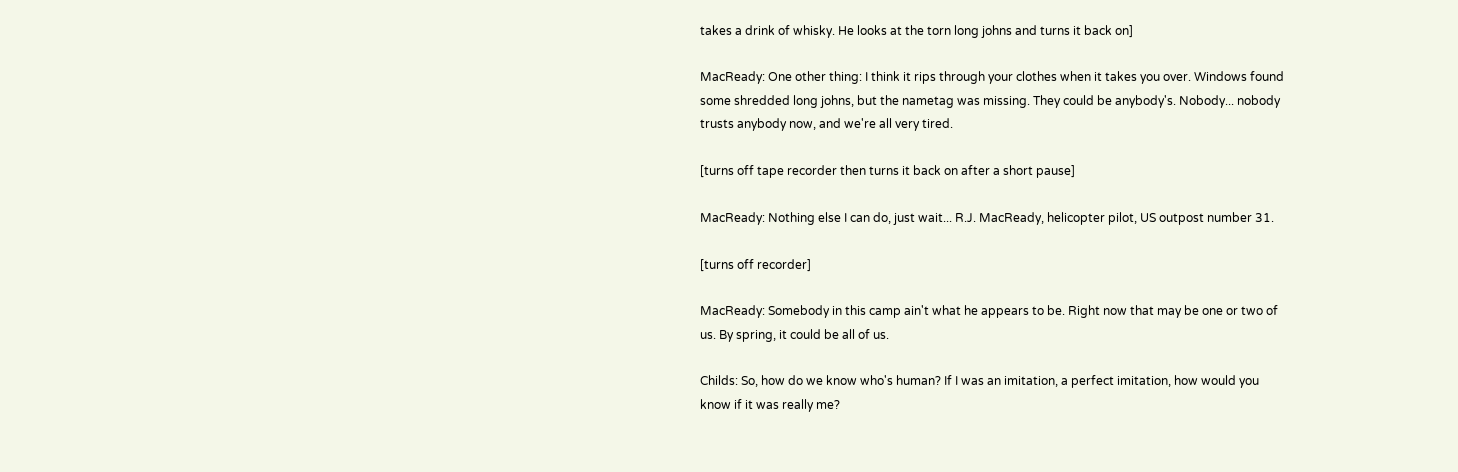takes a drink of whisky. He looks at the torn long johns and turns it back on]

MacReady: One other thing: I think it rips through your clothes when it takes you over. Windows found some shredded long johns, but the nametag was missing. They could be anybody's. Nobody... nobody trusts anybody now, and we're all very tired.

[turns off tape recorder then turns it back on after a short pause]

MacReady: Nothing else I can do, just wait... R.J. MacReady, helicopter pilot, US outpost number 31.

[turns off recorder]

MacReady: Somebody in this camp ain't what he appears to be. Right now that may be one or two of us. By spring, it could be all of us.

Childs: So, how do we know who's human? If I was an imitation, a perfect imitation, how would you know if it was really me?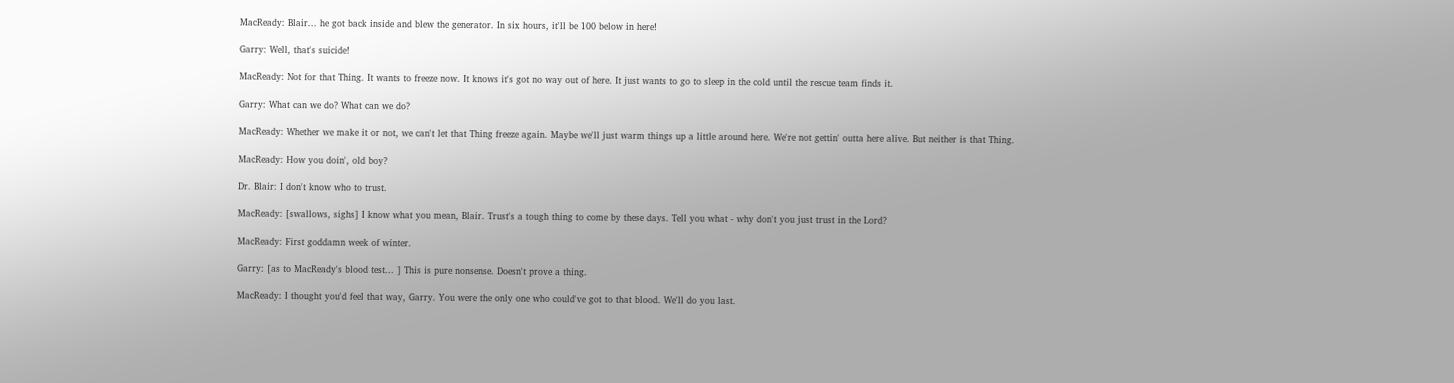MacReady: Blair... he got back inside and blew the generator. In six hours, it'll be 100 below in here!

Garry: Well, that's suicide!

MacReady: Not for that Thing. It wants to freeze now. It knows it's got no way out of here. It just wants to go to sleep in the cold until the rescue team finds it.

Garry: What can we do? What can we do?

MacReady: Whether we make it or not, we can't let that Thing freeze again. Maybe we'll just warm things up a little around here. We're not gettin' outta here alive. But neither is that Thing.

MacReady: How you doin', old boy?

Dr. Blair: I don't know who to trust.

MacReady: [swallows, sighs] I know what you mean, Blair. Trust's a tough thing to come by these days. Tell you what - why don't you just trust in the Lord?

MacReady: First goddamn week of winter.

Garry: [as to MacReady's blood test... ] This is pure nonsense. Doesn't prove a thing.

MacReady: I thought you'd feel that way, Garry. You were the only one who could've got to that blood. We'll do you last.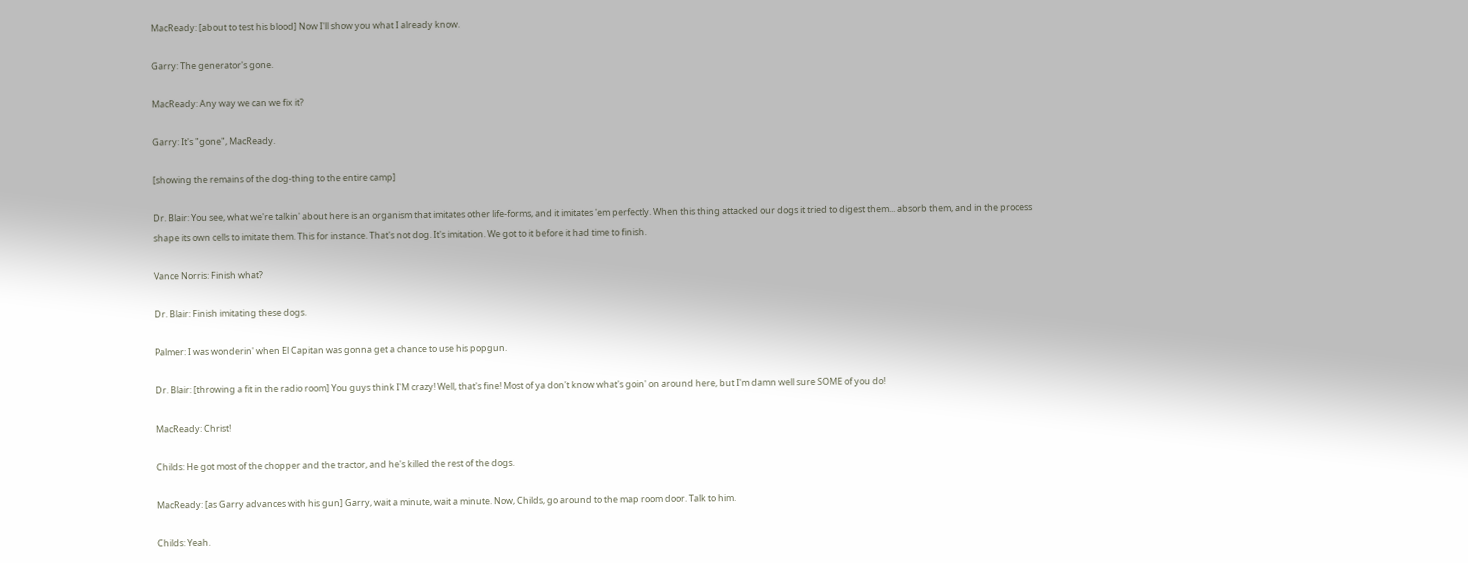MacReady: [about to test his blood] Now I'll show you what I already know.

Garry: The generator's gone.

MacReady: Any way we can we fix it?

Garry: It's "gone", MacReady.

[showing the remains of the dog-thing to the entire camp]

Dr. Blair: You see, what we're talkin' about here is an organism that imitates other life-forms, and it imitates 'em perfectly. When this thing attacked our dogs it tried to digest them... absorb them, and in the process shape its own cells to imitate them. This for instance. That's not dog. It's imitation. We got to it before it had time to finish.

Vance Norris: Finish what?

Dr. Blair: Finish imitating these dogs.

Palmer: I was wonderin' when El Capitan was gonna get a chance to use his popgun.

Dr. Blair: [throwing a fit in the radio room] You guys think I'M crazy! Well, that's fine! Most of ya don't know what's goin' on around here, but I'm damn well sure SOME of you do!

MacReady: Christ!

Childs: He got most of the chopper and the tractor, and he's killed the rest of the dogs.

MacReady: [as Garry advances with his gun] Garry, wait a minute, wait a minute. Now, Childs, go around to the map room door. Talk to him.

Childs: Yeah.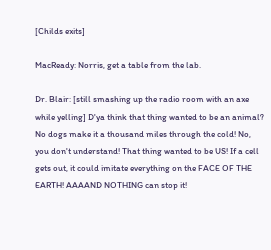[Childs exits]

MacReady: Norris, get a table from the lab.

Dr. Blair: [still smashing up the radio room with an axe while yelling] D'ya think that thing wanted to be an animal? No dogs make it a thousand miles through the cold! No, you don't understand! That thing wanted to be US! If a cell gets out, it could imitate everything on the FACE OF THE EARTH! AAAAND NOTHING can stop it!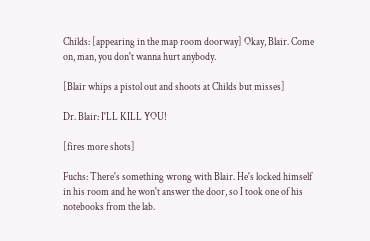Childs: [appearing in the map room doorway] Okay, Blair. Come on, man, you don't wanna hurt anybody.

[Blair whips a pistol out and shoots at Childs but misses]

Dr. Blair: I'LL KILL YOU!

[fires more shots]

Fuchs: There's something wrong with Blair. He's locked himself in his room and he won't answer the door, so I took one of his notebooks from the lab.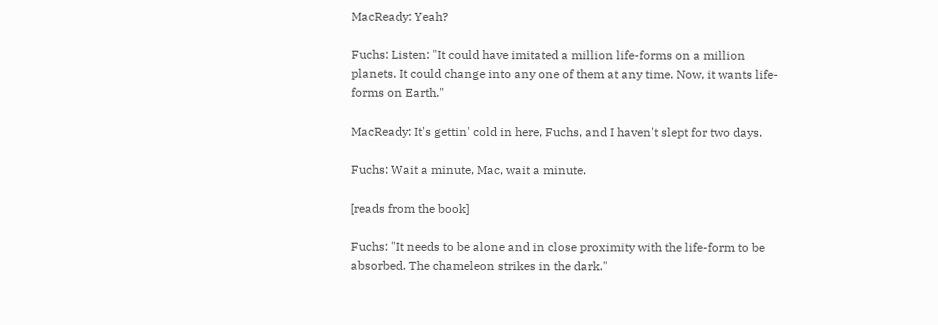MacReady: Yeah?

Fuchs: Listen: "It could have imitated a million life-forms on a million planets. It could change into any one of them at any time. Now, it wants life-forms on Earth."

MacReady: It's gettin' cold in here, Fuchs, and I haven't slept for two days.

Fuchs: Wait a minute, Mac, wait a minute.

[reads from the book]

Fuchs: "It needs to be alone and in close proximity with the life-form to be absorbed. The chameleon strikes in the dark."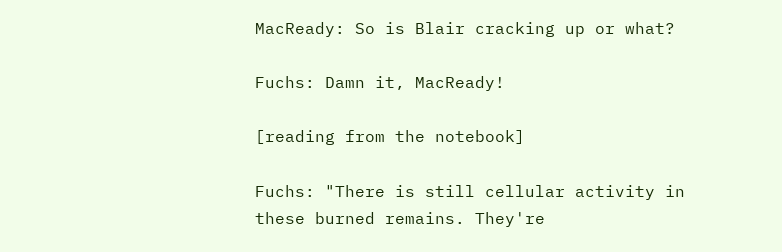MacReady: So is Blair cracking up or what?

Fuchs: Damn it, MacReady!

[reading from the notebook]

Fuchs: "There is still cellular activity in these burned remains. They're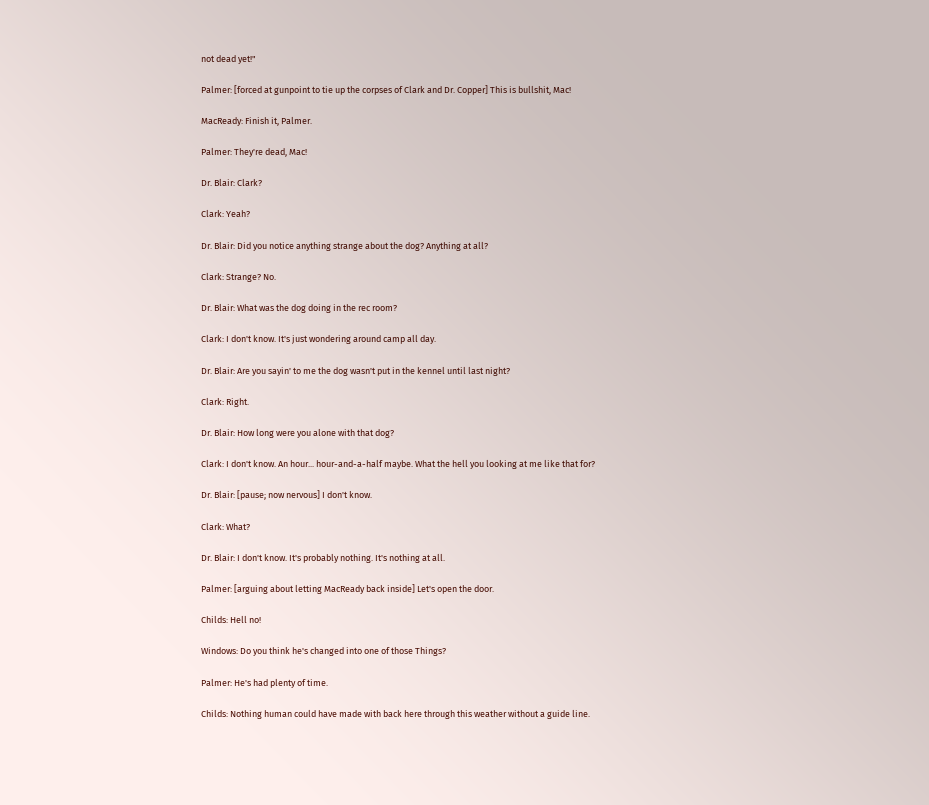not dead yet!"

Palmer: [forced at gunpoint to tie up the corpses of Clark and Dr. Copper] This is bullshit, Mac!

MacReady: Finish it, Palmer.

Palmer: They're dead, Mac!

Dr. Blair: Clark?

Clark: Yeah?

Dr. Blair: Did you notice anything strange about the dog? Anything at all?

Clark: Strange? No.

Dr. Blair: What was the dog doing in the rec room?

Clark: I don't know. It's just wondering around camp all day.

Dr. Blair: Are you sayin' to me the dog wasn't put in the kennel until last night?

Clark: Right.

Dr. Blair: How long were you alone with that dog?

Clark: I don't know. An hour... hour-and-a-half maybe. What the hell you looking at me like that for?

Dr. Blair: [pause; now nervous] I don't know.

Clark: What?

Dr. Blair: I don't know. It's probably nothing. It's nothing at all.

Palmer: [arguing about letting MacReady back inside] Let's open the door.

Childs: Hell no!

Windows: Do you think he's changed into one of those Things?

Palmer: He's had plenty of time.

Childs: Nothing human could have made with back here through this weather without a guide line.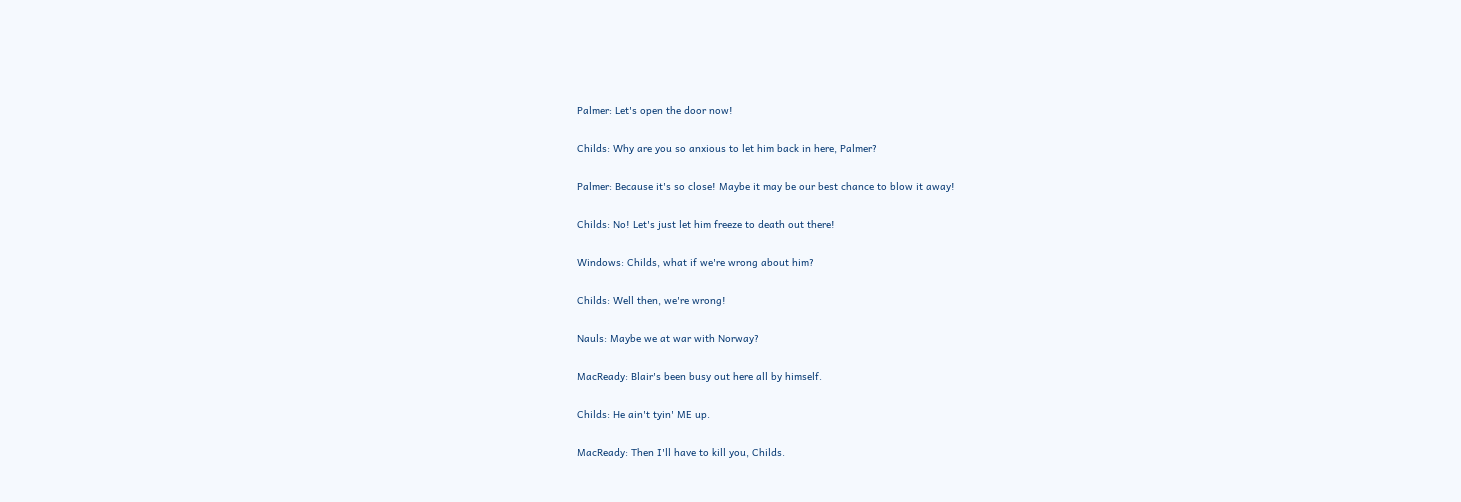Palmer: Let's open the door now!

Childs: Why are you so anxious to let him back in here, Palmer?

Palmer: Because it's so close! Maybe it may be our best chance to blow it away!

Childs: No! Let's just let him freeze to death out there!

Windows: Childs, what if we're wrong about him?

Childs: Well then, we're wrong!

Nauls: Maybe we at war with Norway?

MacReady: Blair's been busy out here all by himself.

Childs: He ain't tyin' ME up.

MacReady: Then I'll have to kill you, Childs.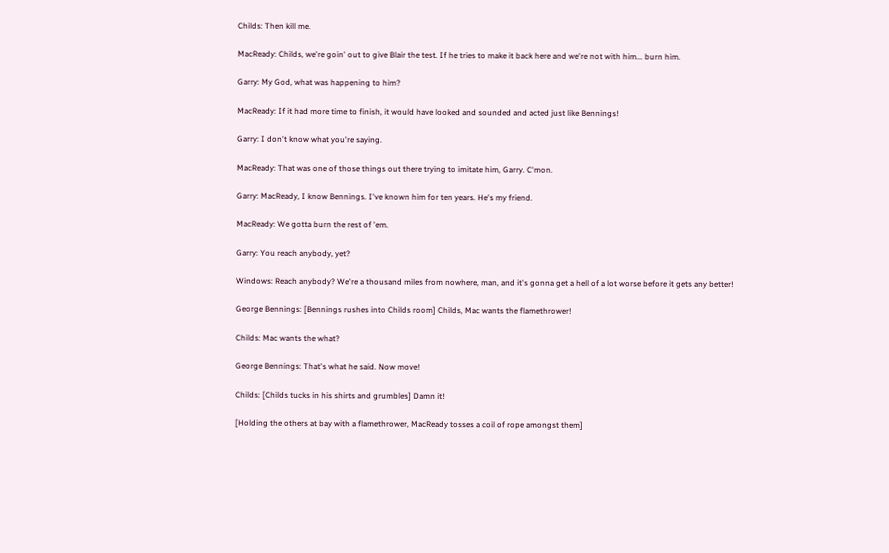Childs: Then kill me.

MacReady: Childs, we're goin' out to give Blair the test. If he tries to make it back here and we're not with him... burn him.

Garry: My God, what was happening to him?

MacReady: If it had more time to finish, it would have looked and sounded and acted just like Bennings!

Garry: I don't know what you're saying.

MacReady: That was one of those things out there trying to imitate him, Garry. C'mon.

Garry: MacReady, I know Bennings. I've known him for ten years. He's my friend.

MacReady: We gotta burn the rest of 'em.

Garry: You reach anybody, yet?

Windows: Reach anybody? We're a thousand miles from nowhere, man, and it's gonna get a hell of a lot worse before it gets any better!

George Bennings: [Bennings rushes into Childs room] Childs, Mac wants the flamethrower!

Childs: Mac wants the what?

George Bennings: That's what he said. Now move!

Childs: [Childs tucks in his shirts and grumbles] Damn it!

[Holding the others at bay with a flamethrower, MacReady tosses a coil of rope amongst them]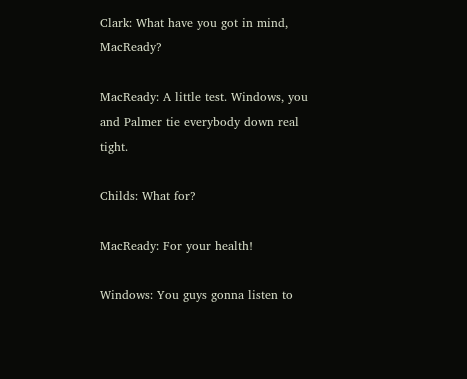Clark: What have you got in mind, MacReady?

MacReady: A little test. Windows, you and Palmer tie everybody down real tight.

Childs: What for?

MacReady: For your health!

Windows: You guys gonna listen to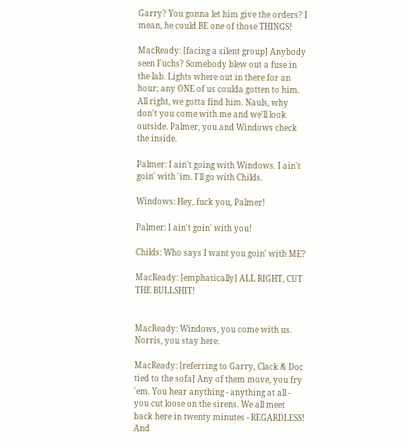Garry? You gonna let him give the orders? I mean, he could BE one of those THINGS!

MacReady: [facing a silent group] Anybody seen Fuchs? Somebody blew out a fuse in the lab. Lights where out in there for an hour; any ONE of us coulda gotten to him. All right, we gotta find him. Nauls, why don't you come with me and we'll look outside. Palmer, you and Windows check the inside.

Palmer: I ain't going with Windows. I ain't goin' with 'im. I'll go with Childs.

Windows: Hey, fuck you, Palmer!

Palmer: I ain't goin' with you!

Childs: Who says I want you goin' with ME?

MacReady: [emphatically] ALL RIGHT, CUT THE BULLSHIT!


MacReady: Windows, you come with us. Norris, you stay here.

MacReady: [referring to Garry, Clack & Doc tied to the sofa] Any of them move, you fry 'em. You hear anything - anything at all - you cut loose on the sirens. We all meet back here in twenty minutes - REGARDLESS! And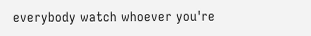everybody watch whoever you're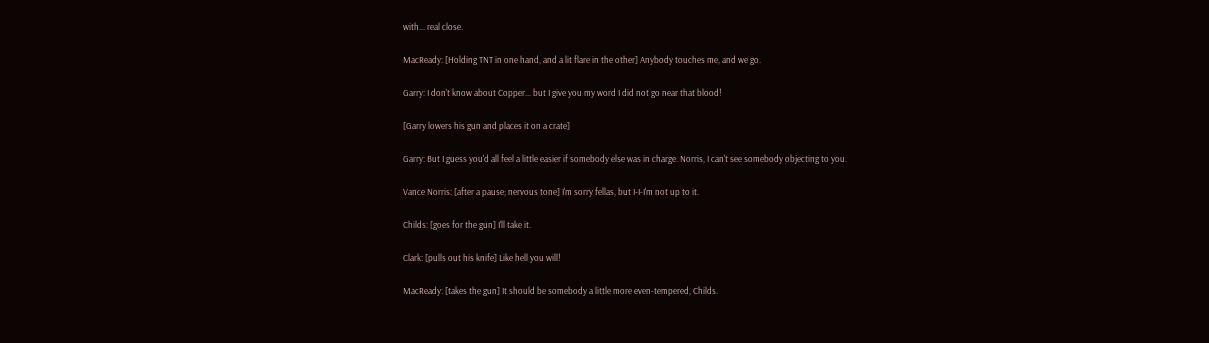with... real close.

MacReady: [Holding TNT in one hand, and a lit flare in the other] Anybody touches me, and we go.

Garry: I don't know about Copper... but I give you my word I did not go near that blood!

[Garry lowers his gun and places it on a crate]

Garry: But I guess you'd all feel a little easier if somebody else was in charge. Norris, I can't see somebody objecting to you.

Vance Norris: [after a pause; nervous tone] I'm sorry fellas, but I-I-I'm not up to it.

Childs: [goes for the gun] I'll take it.

Clark: [pulls out his knife] Like hell you will!

MacReady: [takes the gun] It should be somebody a little more even-tempered, Childs.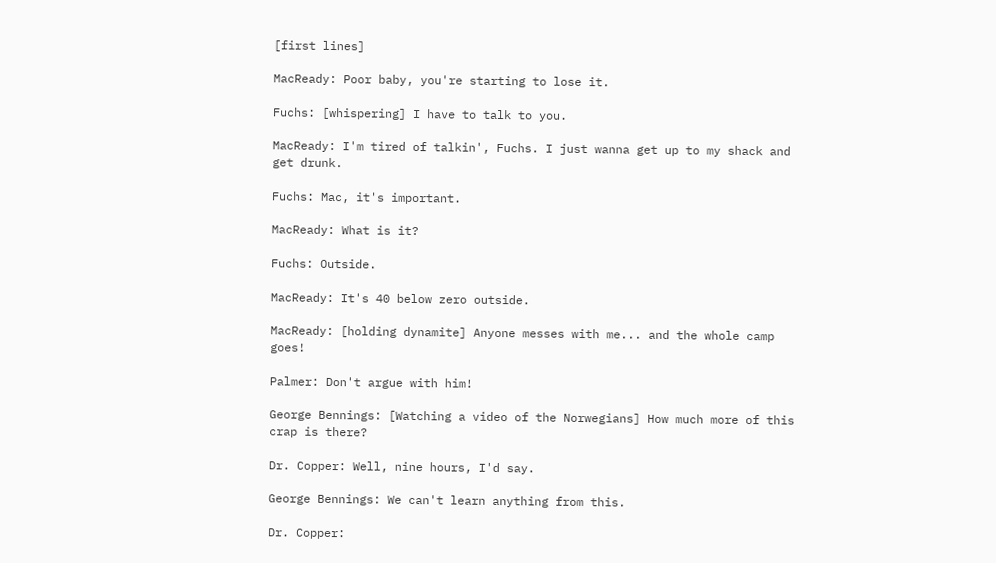[first lines]

MacReady: Poor baby, you're starting to lose it.

Fuchs: [whispering] I have to talk to you.

MacReady: I'm tired of talkin', Fuchs. I just wanna get up to my shack and get drunk.

Fuchs: Mac, it's important.

MacReady: What is it?

Fuchs: Outside.

MacReady: It's 40 below zero outside.

MacReady: [holding dynamite] Anyone messes with me... and the whole camp goes!

Palmer: Don't argue with him!

George Bennings: [Watching a video of the Norwegians] How much more of this crap is there?

Dr. Copper: Well, nine hours, I'd say.

George Bennings: We can't learn anything from this.

Dr. Copper: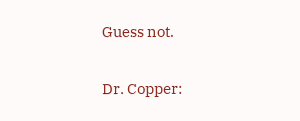Guess not.

Dr. Copper: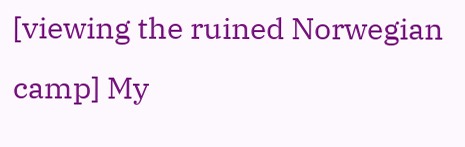[viewing the ruined Norwegian camp] My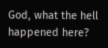God, what the hell happened here?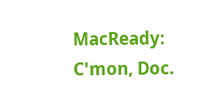MacReady: C'mon, Doc.